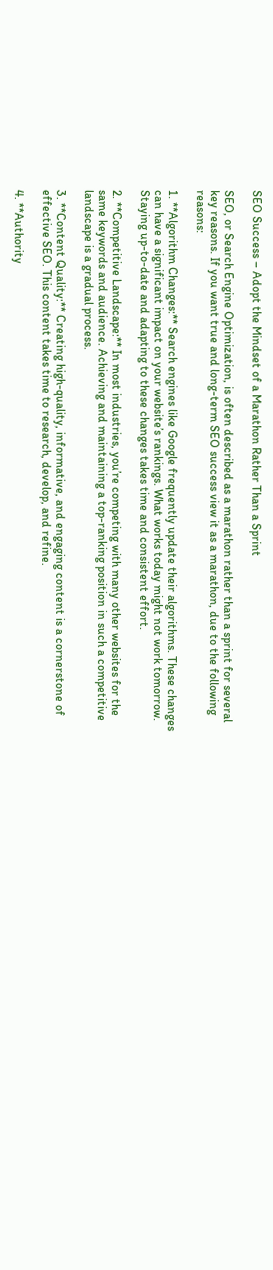SEO Success – Adopt the Mindset of a Marathon Rather Than a Sprint

SEO, or Search Engine Optimization, is often described as a marathon rather than a sprint for several key reasons. If you want true and long-term SEO success view it as a marathon, due to the following reasons:

1. **Algorithm Changes:** Search engines like Google frequently update their algorithms. These changes can have a significant impact on your website’s rankings. What works today might not work tomorrow. Staying up-to-date and adapting to these changes takes time and consistent effort.

2. **Competitive Landscape:** In most industries, you’re competing with many other websites for the same keywords and audience. Achieving and maintaining a top-ranking position in such a competitive landscape is a gradual process.

3. **Content Quality:** Creating high-quality, informative, and engaging content is a cornerstone of effective SEO. This content takes time to research, develop, and refine.

4. **Authority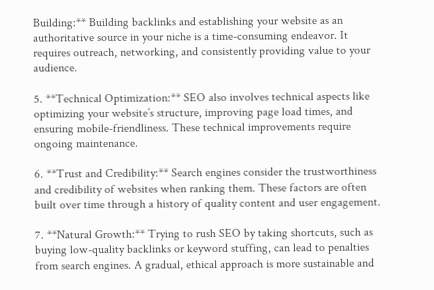Building:** Building backlinks and establishing your website as an authoritative source in your niche is a time-consuming endeavor. It requires outreach, networking, and consistently providing value to your audience.

5. **Technical Optimization:** SEO also involves technical aspects like optimizing your website’s structure, improving page load times, and ensuring mobile-friendliness. These technical improvements require ongoing maintenance.

6. **Trust and Credibility:** Search engines consider the trustworthiness and credibility of websites when ranking them. These factors are often built over time through a history of quality content and user engagement.

7. **Natural Growth:** Trying to rush SEO by taking shortcuts, such as buying low-quality backlinks or keyword stuffing, can lead to penalties from search engines. A gradual, ethical approach is more sustainable and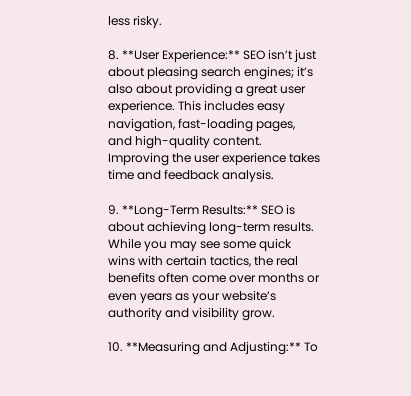less risky.

8. **User Experience:** SEO isn’t just about pleasing search engines; it’s also about providing a great user experience. This includes easy navigation, fast-loading pages, and high-quality content. Improving the user experience takes time and feedback analysis.

9. **Long-Term Results:** SEO is about achieving long-term results. While you may see some quick wins with certain tactics, the real benefits often come over months or even years as your website’s authority and visibility grow.

10. **Measuring and Adjusting:** To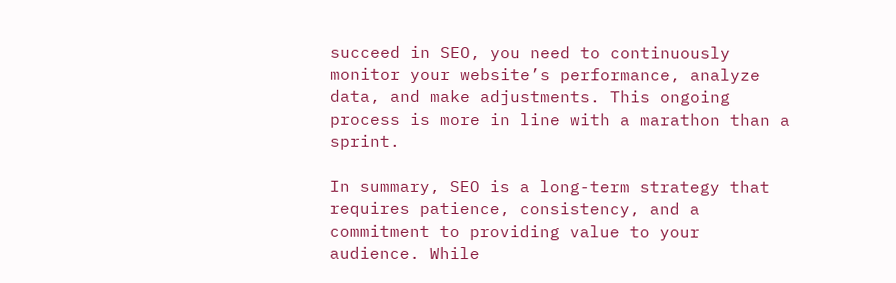succeed in SEO, you need to continuously monitor your website’s performance, analyze data, and make adjustments. This ongoing process is more in line with a marathon than a sprint.

In summary, SEO is a long-term strategy that requires patience, consistency, and a commitment to providing value to your audience. While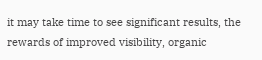it may take time to see significant results, the rewards of improved visibility, organic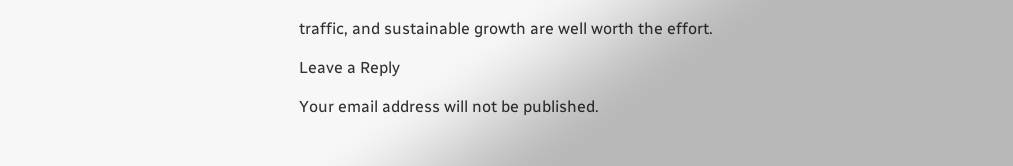traffic, and sustainable growth are well worth the effort.

Leave a Reply

Your email address will not be published.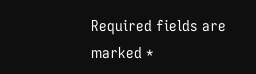Required fields are marked *